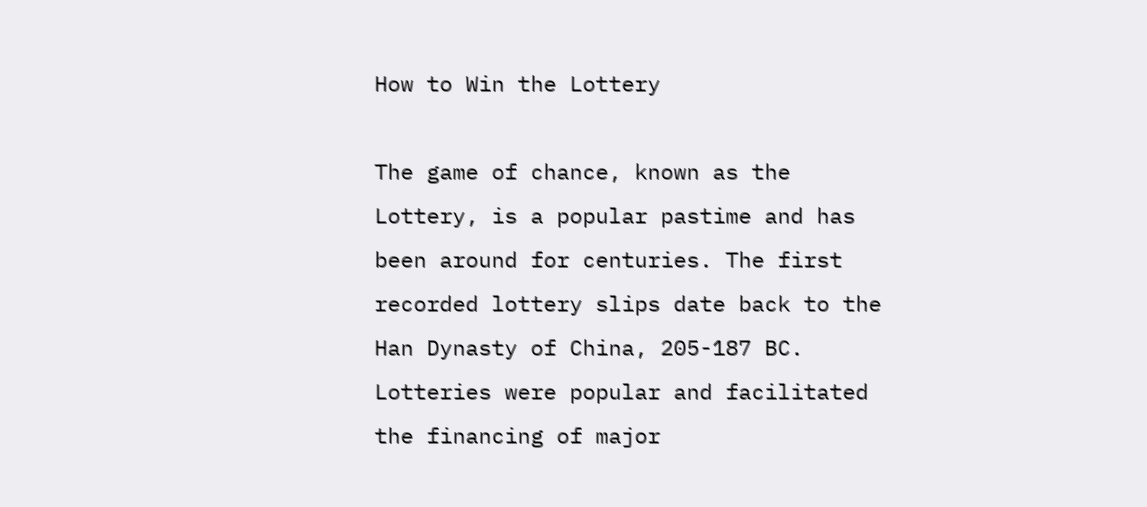How to Win the Lottery

The game of chance, known as the Lottery, is a popular pastime and has been around for centuries. The first recorded lottery slips date back to the Han Dynasty of China, 205-187 BC. Lotteries were popular and facilitated the financing of major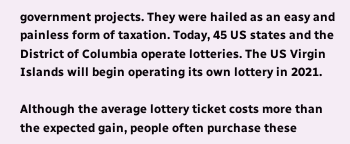government projects. They were hailed as an easy and painless form of taxation. Today, 45 US states and the District of Columbia operate lotteries. The US Virgin Islands will begin operating its own lottery in 2021.

Although the average lottery ticket costs more than the expected gain, people often purchase these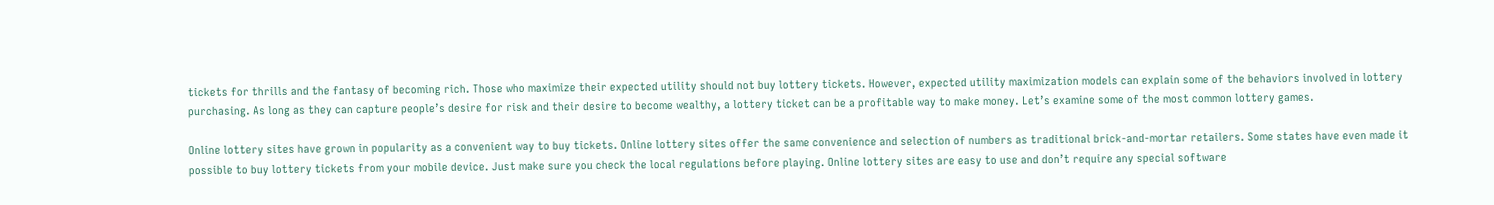tickets for thrills and the fantasy of becoming rich. Those who maximize their expected utility should not buy lottery tickets. However, expected utility maximization models can explain some of the behaviors involved in lottery purchasing. As long as they can capture people’s desire for risk and their desire to become wealthy, a lottery ticket can be a profitable way to make money. Let’s examine some of the most common lottery games.

Online lottery sites have grown in popularity as a convenient way to buy tickets. Online lottery sites offer the same convenience and selection of numbers as traditional brick-and-mortar retailers. Some states have even made it possible to buy lottery tickets from your mobile device. Just make sure you check the local regulations before playing. Online lottery sites are easy to use and don’t require any special software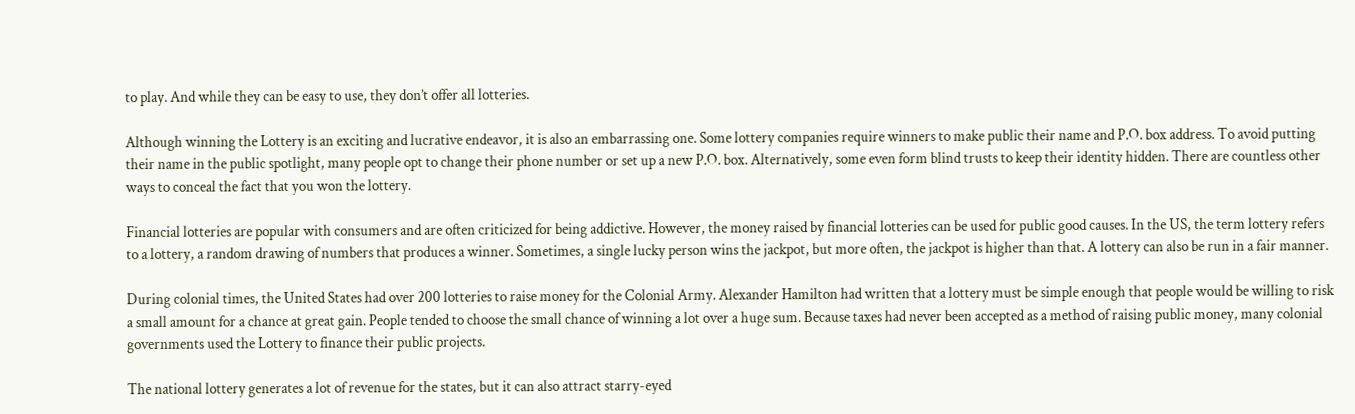to play. And while they can be easy to use, they don’t offer all lotteries.

Although winning the Lottery is an exciting and lucrative endeavor, it is also an embarrassing one. Some lottery companies require winners to make public their name and P.O. box address. To avoid putting their name in the public spotlight, many people opt to change their phone number or set up a new P.O. box. Alternatively, some even form blind trusts to keep their identity hidden. There are countless other ways to conceal the fact that you won the lottery.

Financial lotteries are popular with consumers and are often criticized for being addictive. However, the money raised by financial lotteries can be used for public good causes. In the US, the term lottery refers to a lottery, a random drawing of numbers that produces a winner. Sometimes, a single lucky person wins the jackpot, but more often, the jackpot is higher than that. A lottery can also be run in a fair manner.

During colonial times, the United States had over 200 lotteries to raise money for the Colonial Army. Alexander Hamilton had written that a lottery must be simple enough that people would be willing to risk a small amount for a chance at great gain. People tended to choose the small chance of winning a lot over a huge sum. Because taxes had never been accepted as a method of raising public money, many colonial governments used the Lottery to finance their public projects.

The national lottery generates a lot of revenue for the states, but it can also attract starry-eyed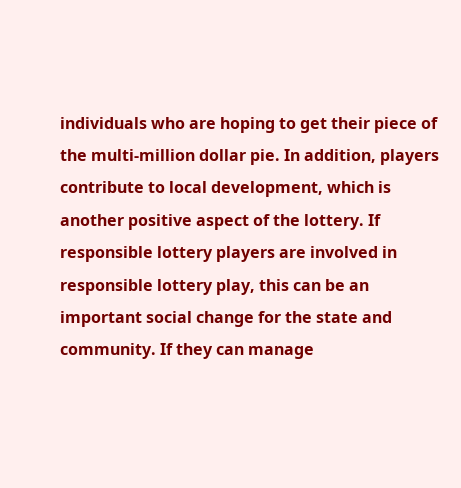individuals who are hoping to get their piece of the multi-million dollar pie. In addition, players contribute to local development, which is another positive aspect of the lottery. If responsible lottery players are involved in responsible lottery play, this can be an important social change for the state and community. If they can manage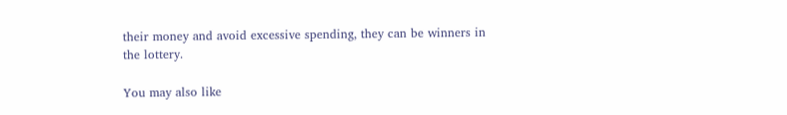their money and avoid excessive spending, they can be winners in the lottery.

You may also like